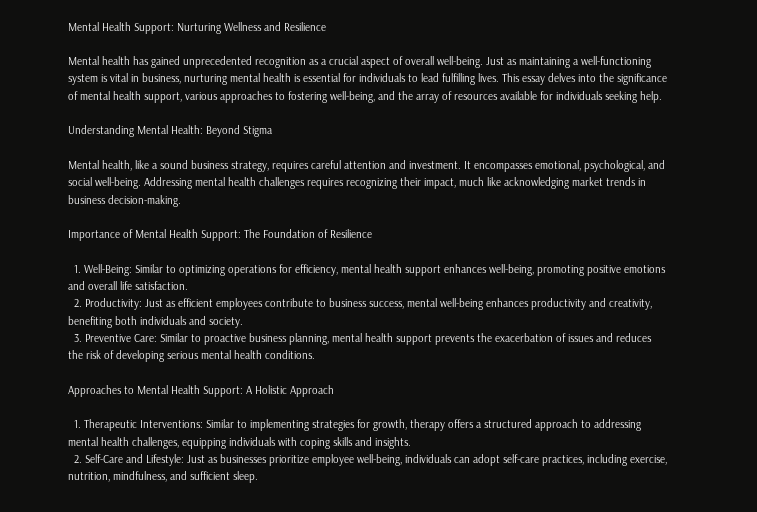Mental Health Support: Nurturing Wellness and Resilience

Mental health has gained unprecedented recognition as a crucial aspect of overall well-being. Just as maintaining a well-functioning system is vital in business, nurturing mental health is essential for individuals to lead fulfilling lives. This essay delves into the significance of mental health support, various approaches to fostering well-being, and the array of resources available for individuals seeking help.

Understanding Mental Health: Beyond Stigma

Mental health, like a sound business strategy, requires careful attention and investment. It encompasses emotional, psychological, and social well-being. Addressing mental health challenges requires recognizing their impact, much like acknowledging market trends in business decision-making.

Importance of Mental Health Support: The Foundation of Resilience

  1. Well-Being: Similar to optimizing operations for efficiency, mental health support enhances well-being, promoting positive emotions and overall life satisfaction.
  2. Productivity: Just as efficient employees contribute to business success, mental well-being enhances productivity and creativity, benefiting both individuals and society.
  3. Preventive Care: Similar to proactive business planning, mental health support prevents the exacerbation of issues and reduces the risk of developing serious mental health conditions.

Approaches to Mental Health Support: A Holistic Approach

  1. Therapeutic Interventions: Similar to implementing strategies for growth, therapy offers a structured approach to addressing mental health challenges, equipping individuals with coping skills and insights.
  2. Self-Care and Lifestyle: Just as businesses prioritize employee well-being, individuals can adopt self-care practices, including exercise, nutrition, mindfulness, and sufficient sleep.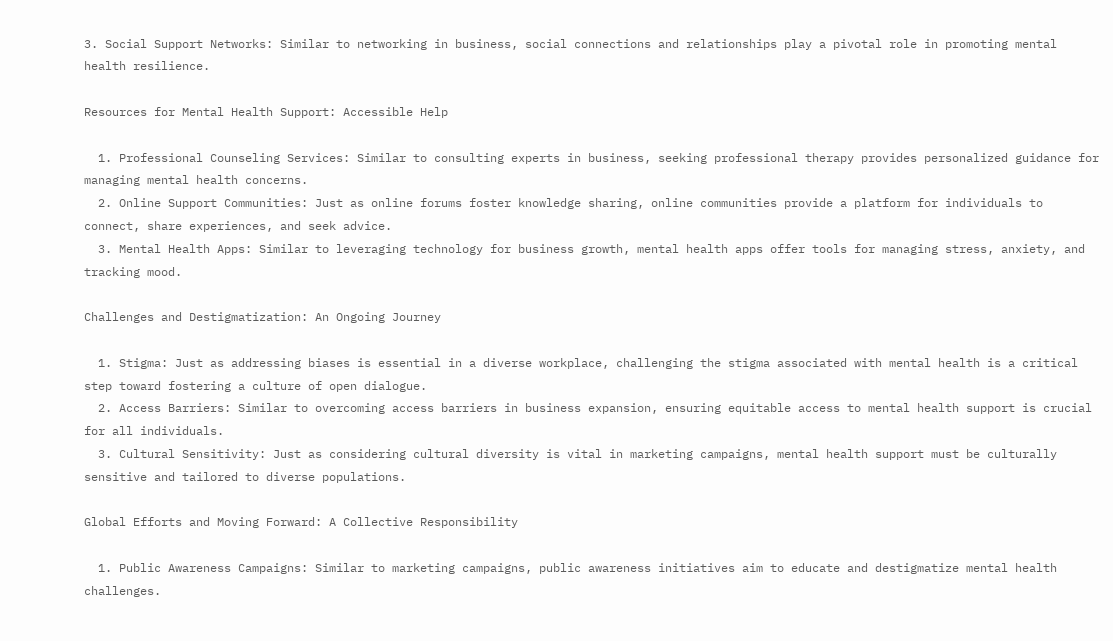3. Social Support Networks: Similar to networking in business, social connections and relationships play a pivotal role in promoting mental health resilience.

Resources for Mental Health Support: Accessible Help

  1. Professional Counseling Services: Similar to consulting experts in business, seeking professional therapy provides personalized guidance for managing mental health concerns.
  2. Online Support Communities: Just as online forums foster knowledge sharing, online communities provide a platform for individuals to connect, share experiences, and seek advice.
  3. Mental Health Apps: Similar to leveraging technology for business growth, mental health apps offer tools for managing stress, anxiety, and tracking mood.

Challenges and Destigmatization: An Ongoing Journey

  1. Stigma: Just as addressing biases is essential in a diverse workplace, challenging the stigma associated with mental health is a critical step toward fostering a culture of open dialogue.
  2. Access Barriers: Similar to overcoming access barriers in business expansion, ensuring equitable access to mental health support is crucial for all individuals.
  3. Cultural Sensitivity: Just as considering cultural diversity is vital in marketing campaigns, mental health support must be culturally sensitive and tailored to diverse populations.

Global Efforts and Moving Forward: A Collective Responsibility

  1. Public Awareness Campaigns: Similar to marketing campaigns, public awareness initiatives aim to educate and destigmatize mental health challenges.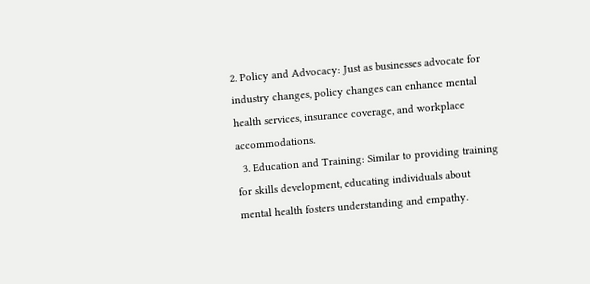2. Policy and Advocacy: Just as businesses advocate for industry changes, policy changes can enhance mental health services, insurance coverage, and workplace accommodations.
  3. Education and Training: Similar to providing training for skills development, educating individuals about mental health fosters understanding and empathy.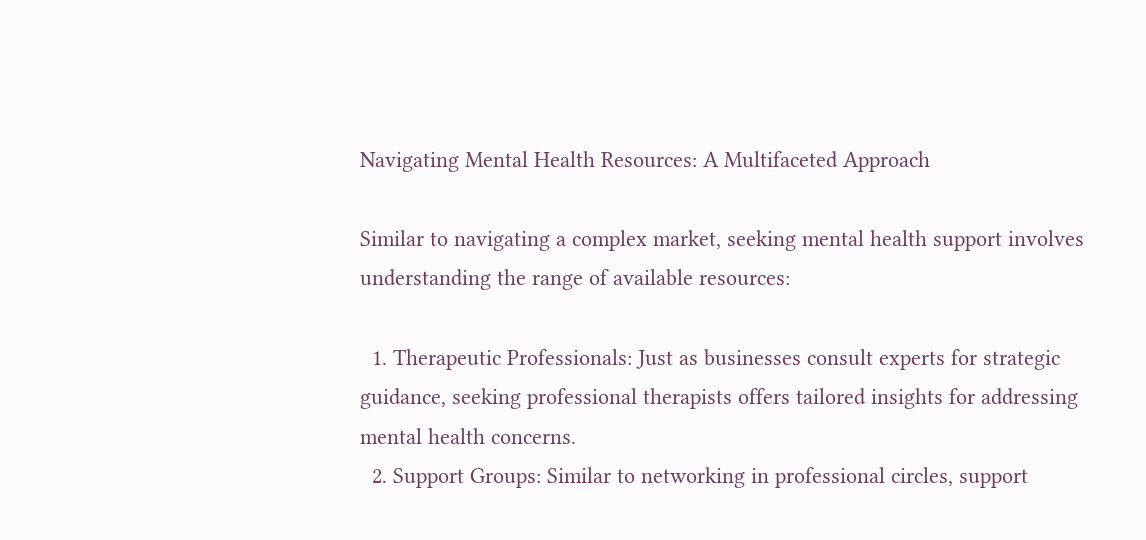Navigating Mental Health Resources: A Multifaceted Approach

Similar to navigating a complex market, seeking mental health support involves understanding the range of available resources:

  1. Therapeutic Professionals: Just as businesses consult experts for strategic guidance, seeking professional therapists offers tailored insights for addressing mental health concerns.
  2. Support Groups: Similar to networking in professional circles, support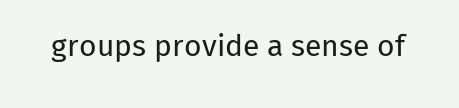groups provide a sense of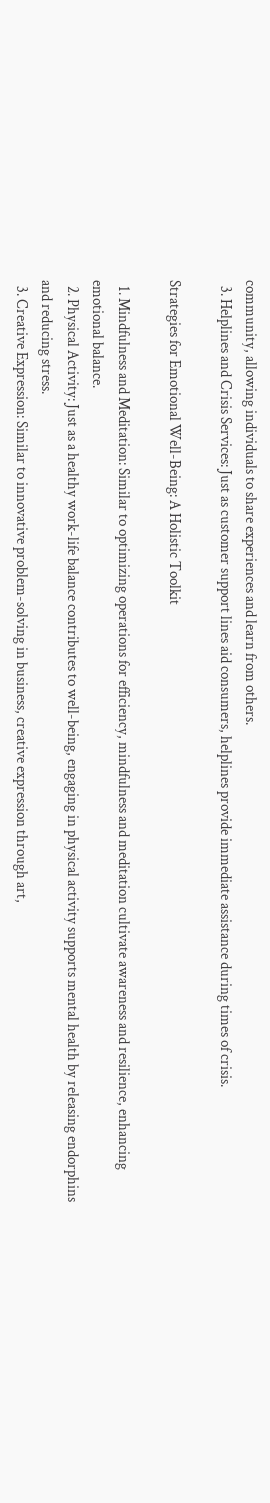community, allowing individuals to share experiences and learn from others.
  3. Helplines and Crisis Services: Just as customer support lines aid consumers, helplines provide immediate assistance during times of crisis.

Strategies for Emotional Well-Being: A Holistic Toolkit

  1. Mindfulness and Meditation: Similar to optimizing operations for efficiency, mindfulness and meditation cultivate awareness and resilience, enhancing emotional balance.
  2. Physical Activity: Just as a healthy work-life balance contributes to well-being, engaging in physical activity supports mental health by releasing endorphins and reducing stress.
  3. Creative Expression: Similar to innovative problem-solving in business, creative expression through art,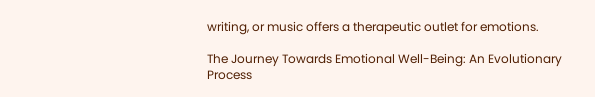writing, or music offers a therapeutic outlet for emotions.

The Journey Towards Emotional Well-Being: An Evolutionary Process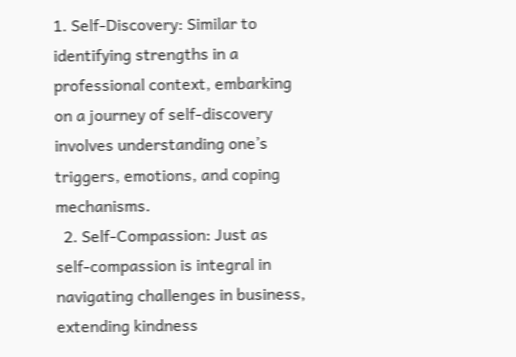1. Self-Discovery: Similar to identifying strengths in a professional context, embarking on a journey of self-discovery involves understanding one’s triggers, emotions, and coping mechanisms.
  2. Self-Compassion: Just as self-compassion is integral in navigating challenges in business, extending kindness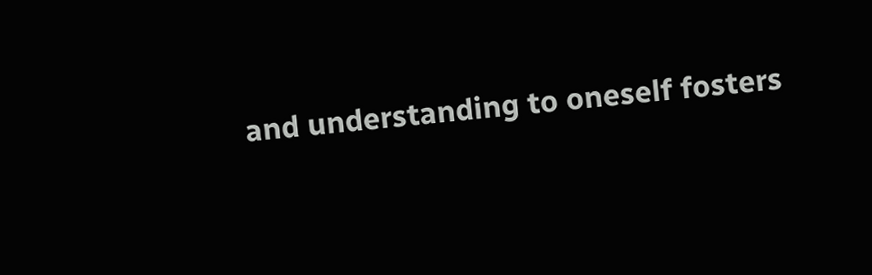and understanding to oneself fosters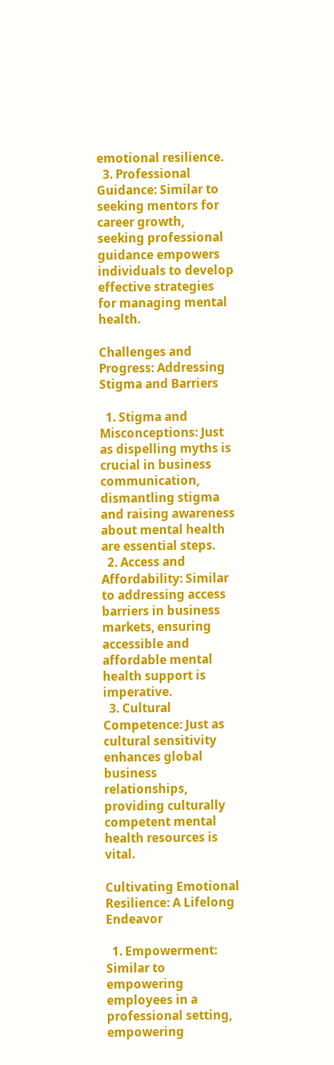emotional resilience.
  3. Professional Guidance: Similar to seeking mentors for career growth, seeking professional guidance empowers individuals to develop effective strategies for managing mental health.

Challenges and Progress: Addressing Stigma and Barriers

  1. Stigma and Misconceptions: Just as dispelling myths is crucial in business communication, dismantling stigma and raising awareness about mental health are essential steps.
  2. Access and Affordability: Similar to addressing access barriers in business markets, ensuring accessible and affordable mental health support is imperative.
  3. Cultural Competence: Just as cultural sensitivity enhances global business relationships, providing culturally competent mental health resources is vital.

Cultivating Emotional Resilience: A Lifelong Endeavor

  1. Empowerment: Similar to empowering employees in a professional setting, empowering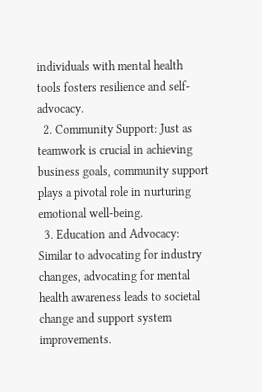individuals with mental health tools fosters resilience and self-advocacy.
  2. Community Support: Just as teamwork is crucial in achieving business goals, community support plays a pivotal role in nurturing emotional well-being.
  3. Education and Advocacy: Similar to advocating for industry changes, advocating for mental health awareness leads to societal change and support system improvements.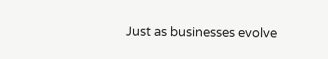Just as businesses evolve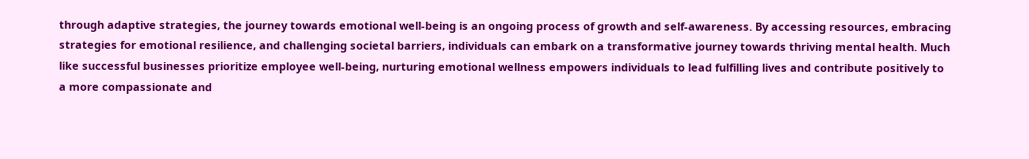through adaptive strategies, the journey towards emotional well-being is an ongoing process of growth and self-awareness. By accessing resources, embracing strategies for emotional resilience, and challenging societal barriers, individuals can embark on a transformative journey towards thriving mental health. Much like successful businesses prioritize employee well-being, nurturing emotional wellness empowers individuals to lead fulfilling lives and contribute positively to a more compassionate and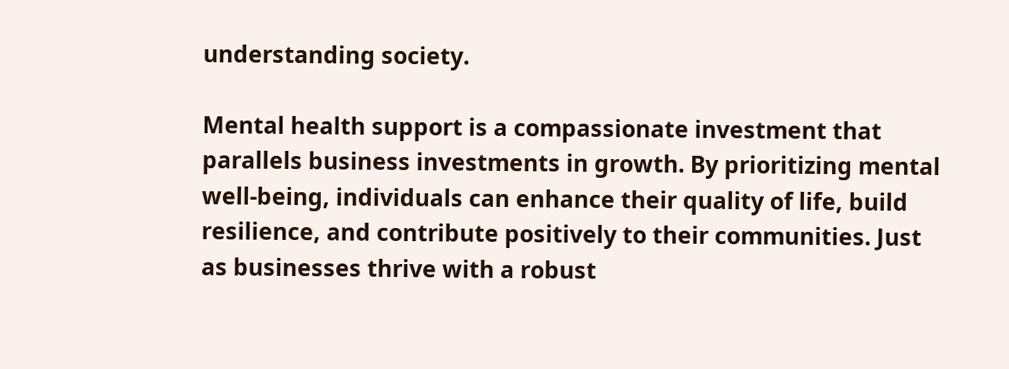understanding society.

Mental health support is a compassionate investment that parallels business investments in growth. By prioritizing mental well-being, individuals can enhance their quality of life, build resilience, and contribute positively to their communities. Just as businesses thrive with a robust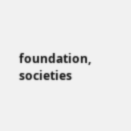foundation, societies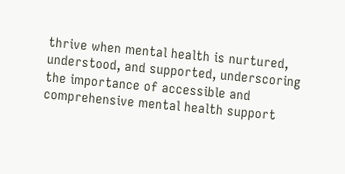thrive when mental health is nurtured, understood, and supported, underscoring the importance of accessible and comprehensive mental health support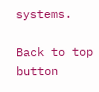systems.

Back to top button